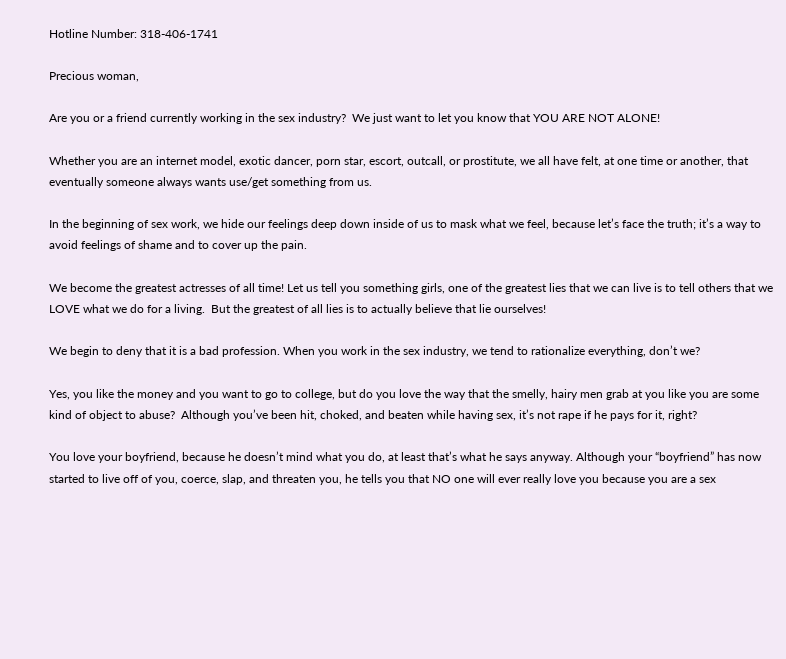Hotline Number: 318-406-1741

Precious woman,

Are you or a friend currently working in the sex industry?  We just want to let you know that YOU ARE NOT ALONE!

Whether you are an internet model, exotic dancer, porn star, escort, outcall, or prostitute, we all have felt, at one time or another, that eventually someone always wants use/get something from us.

In the beginning of sex work, we hide our feelings deep down inside of us to mask what we feel, because let’s face the truth; it’s a way to avoid feelings of shame and to cover up the pain.

We become the greatest actresses of all time! Let us tell you something girls, one of the greatest lies that we can live is to tell others that we LOVE what we do for a living.  But the greatest of all lies is to actually believe that lie ourselves!

We begin to deny that it is a bad profession. When you work in the sex industry, we tend to rationalize everything, don’t we?

Yes, you like the money and you want to go to college, but do you love the way that the smelly, hairy men grab at you like you are some kind of object to abuse?  Although you’ve been hit, choked, and beaten while having sex, it’s not rape if he pays for it, right?

You love your boyfriend, because he doesn’t mind what you do, at least that’s what he says anyway. Although your “boyfriend” has now started to live off of you, coerce, slap, and threaten you, he tells you that NO one will ever really love you because you are a sex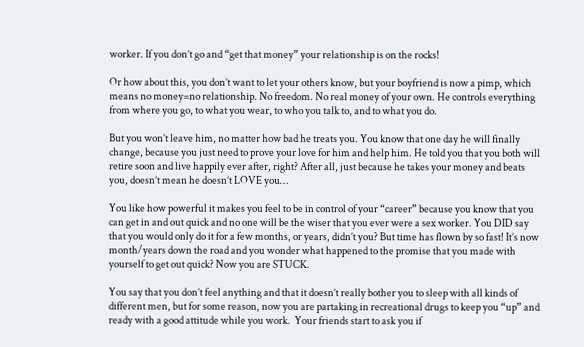worker. If you don’t go and “get that money” your relationship is on the rocks!

Or how about this, you don’t want to let your others know, but your boyfriend is now a pimp, which means no money=no relationship. No freedom. No real money of your own. He controls everything from where you go, to what you wear, to who you talk to, and to what you do.

But you won’t leave him, no matter how bad he treats you. You know that one day he will finally change, because you just need to prove your love for him and help him. He told you that you both will retire soon and live happily ever after, right? After all, just because he takes your money and beats you, doesn’t mean he doesn’t LOVE you…

You like how powerful it makes you feel to be in control of your “career” because you know that you can get in and out quick and no one will be the wiser that you ever were a sex worker. You DID say that you would only do it for a few months, or years, didn’t you? But time has flown by so fast! It’s now month/years down the road and you wonder what happened to the promise that you made with yourself to get out quick? Now you are STUCK.

You say that you don’t feel anything and that it doesn’t really bother you to sleep with all kinds of different men, but for some reason, now you are partaking in recreational drugs to keep you “up” and ready with a good attitude while you work.  Your friends start to ask you if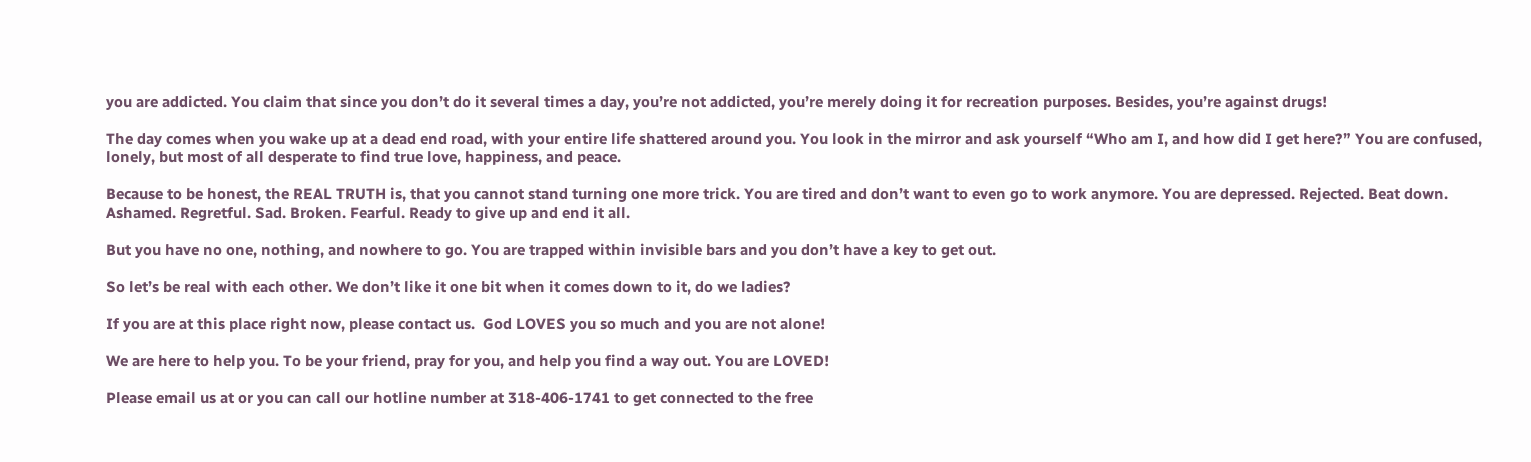you are addicted. You claim that since you don’t do it several times a day, you’re not addicted, you’re merely doing it for recreation purposes. Besides, you’re against drugs!

The day comes when you wake up at a dead end road, with your entire life shattered around you. You look in the mirror and ask yourself “Who am I, and how did I get here?” You are confused, lonely, but most of all desperate to find true love, happiness, and peace.

Because to be honest, the REAL TRUTH is, that you cannot stand turning one more trick. You are tired and don’t want to even go to work anymore. You are depressed. Rejected. Beat down. Ashamed. Regretful. Sad. Broken. Fearful. Ready to give up and end it all.

But you have no one, nothing, and nowhere to go. You are trapped within invisible bars and you don’t have a key to get out.

So let’s be real with each other. We don’t like it one bit when it comes down to it, do we ladies?

If you are at this place right now, please contact us.  God LOVES you so much and you are not alone!

We are here to help you. To be your friend, pray for you, and help you find a way out. You are LOVED!

Please email us at or you can call our hotline number at 318-406-1741 to get connected to the free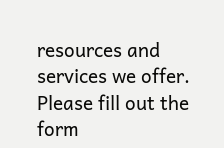resources and services we offer. Please fill out the form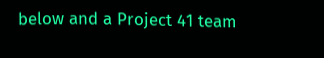below and a Project 41 team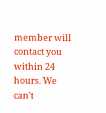member will contact you within 24 hours. We can't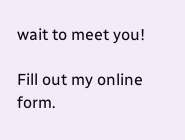wait to meet you!

Fill out my online form.